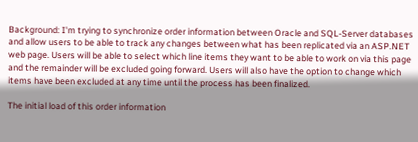Background: I'm trying to synchronize order information between Oracle and SQL-Server databases and allow users to be able to track any changes between what has been replicated via an ASP.NET web page. Users will be able to select which line items they want to be able to work on via this page and the remainder will be excluded going forward. Users will also have the option to change which items have been excluded at any time until the process has been finalized.

The initial load of this order information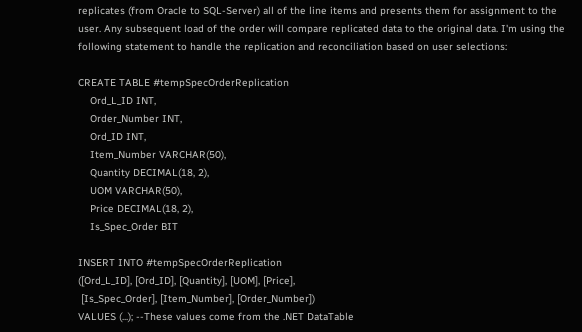replicates (from Oracle to SQL-Server) all of the line items and presents them for assignment to the user. Any subsequent load of the order will compare replicated data to the original data. I'm using the following statement to handle the replication and reconciliation based on user selections:

CREATE TABLE #tempSpecOrderReplication
    Ord_L_ID INT,
    Order_Number INT,
    Ord_ID INT,
    Item_Number VARCHAR(50),
    Quantity DECIMAL(18, 2),
    UOM VARCHAR(50),
    Price DECIMAL(18, 2),
    Is_Spec_Order BIT

INSERT INTO #tempSpecOrderReplication
([Ord_L_ID], [Ord_ID], [Quantity], [UOM], [Price],
 [Is_Spec_Order], [Item_Number], [Order_Number])
VALUES (...); --These values come from the .NET DataTable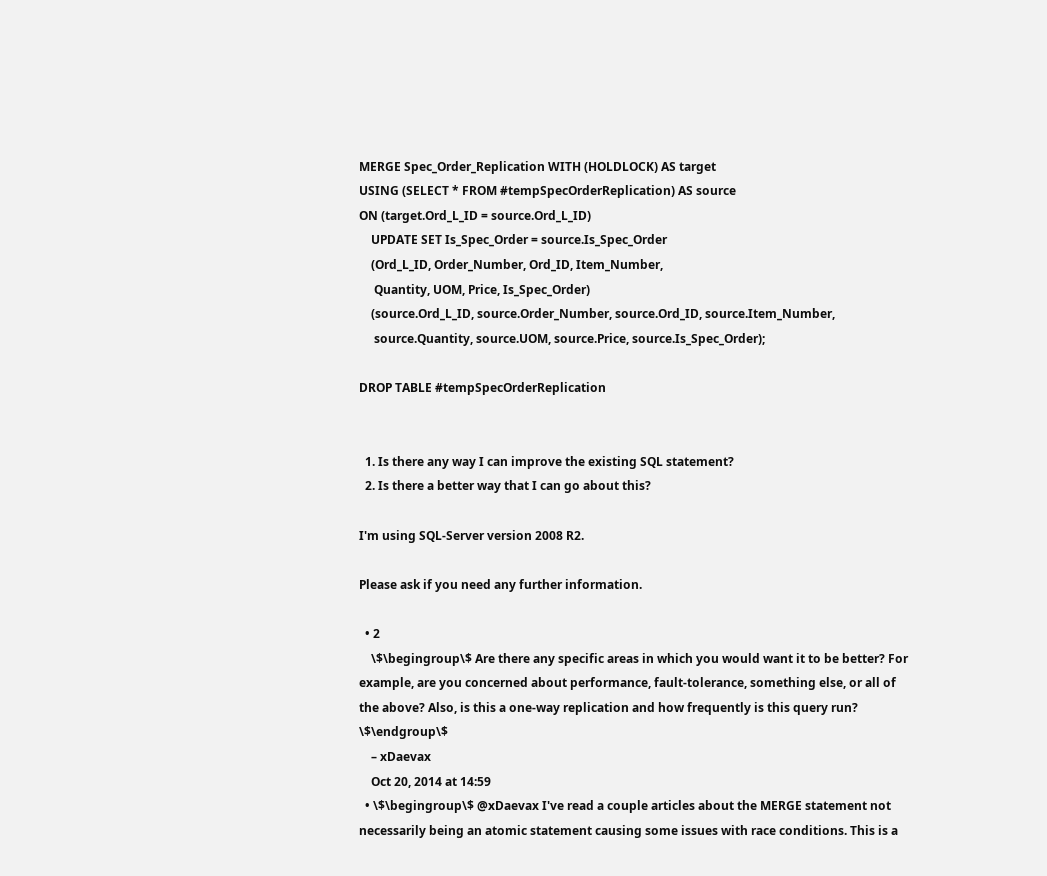MERGE Spec_Order_Replication WITH (HOLDLOCK) AS target
USING (SELECT * FROM #tempSpecOrderReplication) AS source
ON (target.Ord_L_ID = source.Ord_L_ID)
    UPDATE SET Is_Spec_Order = source.Is_Spec_Order
    (Ord_L_ID, Order_Number, Ord_ID, Item_Number,
     Quantity, UOM, Price, Is_Spec_Order)
    (source.Ord_L_ID, source.Order_Number, source.Ord_ID, source.Item_Number,
     source.Quantity, source.UOM, source.Price, source.Is_Spec_Order);

DROP TABLE #tempSpecOrderReplication


  1. Is there any way I can improve the existing SQL statement?
  2. Is there a better way that I can go about this?

I'm using SQL-Server version 2008 R2.

Please ask if you need any further information.

  • 2
    \$\begingroup\$ Are there any specific areas in which you would want it to be better? For example, are you concerned about performance, fault-tolerance, something else, or all of the above? Also, is this a one-way replication and how frequently is this query run? \$\endgroup\$
    – xDaevax
    Oct 20, 2014 at 14:59
  • \$\begingroup\$ @xDaevax I've read a couple articles about the MERGE statement not necessarily being an atomic statement causing some issues with race conditions. This is a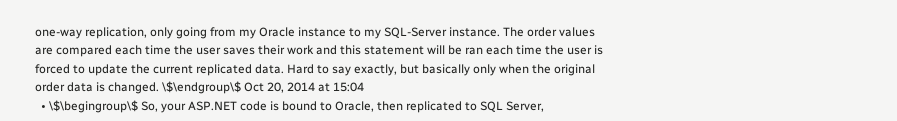one-way replication, only going from my Oracle instance to my SQL-Server instance. The order values are compared each time the user saves their work and this statement will be ran each time the user is forced to update the current replicated data. Hard to say exactly, but basically only when the original order data is changed. \$\endgroup\$ Oct 20, 2014 at 15:04
  • \$\begingroup\$ So, your ASP.NET code is bound to Oracle, then replicated to SQL Server,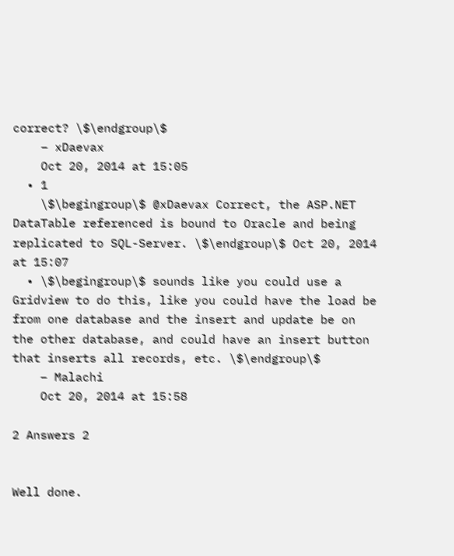correct? \$\endgroup\$
    – xDaevax
    Oct 20, 2014 at 15:05
  • 1
    \$\begingroup\$ @xDaevax Correct, the ASP.NET DataTable referenced is bound to Oracle and being replicated to SQL-Server. \$\endgroup\$ Oct 20, 2014 at 15:07
  • \$\begingroup\$ sounds like you could use a Gridview to do this, like you could have the load be from one database and the insert and update be on the other database, and could have an insert button that inserts all records, etc. \$\endgroup\$
    – Malachi
    Oct 20, 2014 at 15:58

2 Answers 2


Well done.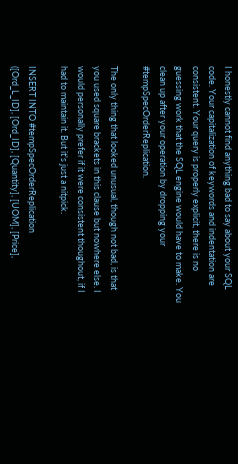I honestly cannot find anything bad to say about your SQL code. Your capitalization of keywords and indentation are consistent. Your query is properly explicit, there is no guessing work that the SQL engine would have to make. You clean up after your operation by dropping your #tempSpecOrderReplication.

The only thing that looked unusual, though not bad, is that you used square brackets in this clause but nowhere else. I would personally prefer if it were consistent thoughout, if I had to maintain it. But it's just a nitpick.

INSERT INTO #tempSpecOrderReplication
([Ord_L_ID], [Ord_ID], [Quantity], [UOM], [Price],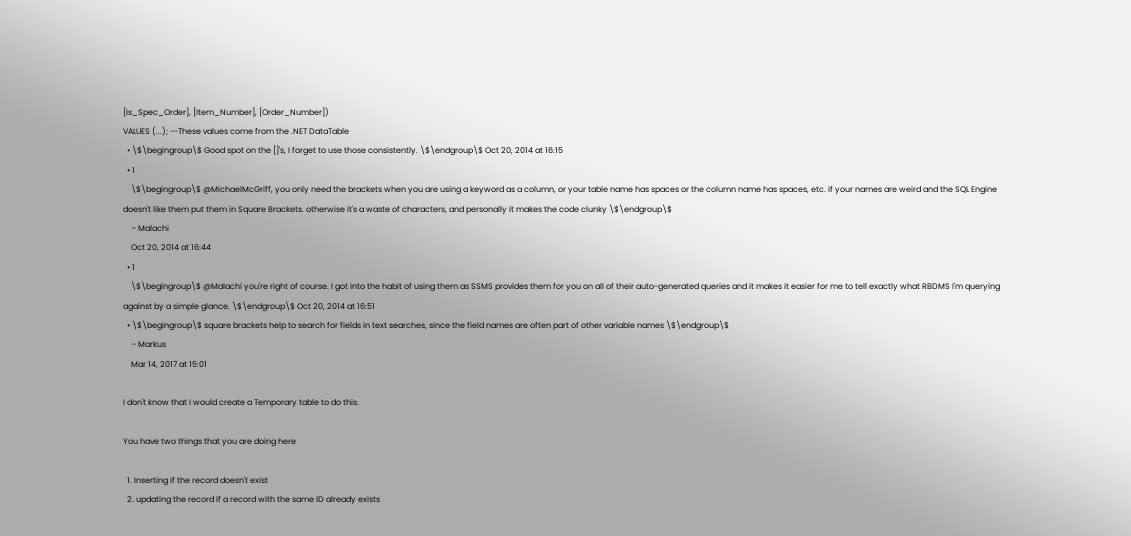[Is_Spec_Order], [Item_Number], [Order_Number])
VALUES (...); --These values come from the .NET DataTable
  • \$\begingroup\$ Good spot on the []'s, I forget to use those consistently. \$\endgroup\$ Oct 20, 2014 at 16:15
  • 1
    \$\begingroup\$ @MichaelMcGriff, you only need the brackets when you are using a keyword as a column, or your table name has spaces or the column name has spaces, etc. if your names are weird and the SQL Engine doesn't like them put them in Square Brackets. otherwise it's a waste of characters, and personally it makes the code clunky \$\endgroup\$
    – Malachi
    Oct 20, 2014 at 16:44
  • 1
    \$\begingroup\$ @Malachi you're right of course. I got into the habit of using them as SSMS provides them for you on all of their auto-generated queries and it makes it easier for me to tell exactly what RBDMS I'm querying against by a simple glance. \$\endgroup\$ Oct 20, 2014 at 16:51
  • \$\begingroup\$ square brackets help to search for fields in text searches, since the field names are often part of other variable names \$\endgroup\$
    – Markus
    Mar 14, 2017 at 15:01

I don't know that I would create a Temporary table to do this.

You have two things that you are doing here

  1. Inserting if the record doesn't exist
  2. updating the record if a record with the same ID already exists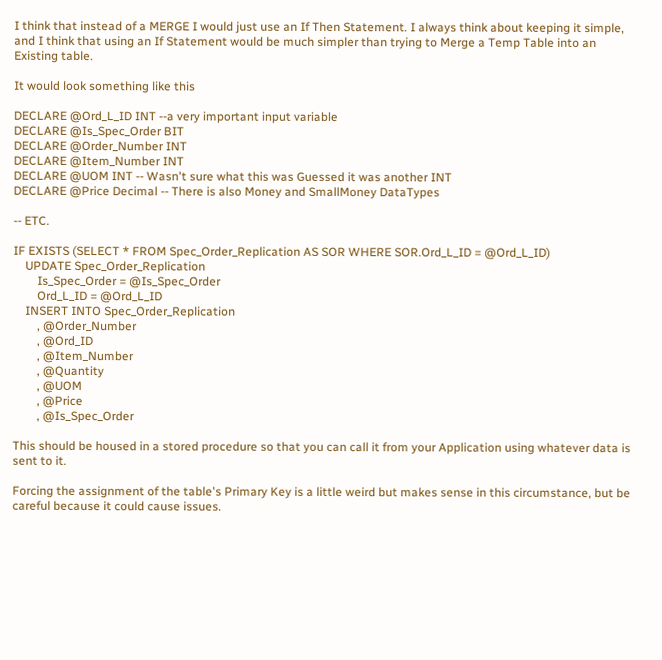I think that instead of a MERGE I would just use an If Then Statement. I always think about keeping it simple, and I think that using an If Statement would be much simpler than trying to Merge a Temp Table into an Existing table.

It would look something like this

DECLARE @Ord_L_ID INT --a very important input variable
DECLARE @Is_Spec_Order BIT
DECLARE @Order_Number INT
DECLARE @Item_Number INT
DECLARE @UOM INT -- Wasn't sure what this was Guessed it was another INT
DECLARE @Price Decimal -- There is also Money and SmallMoney DataTypes

-- ETC.

IF EXISTS (SELECT * FROM Spec_Order_Replication AS SOR WHERE SOR.Ord_L_ID = @Ord_L_ID)
    UPDATE Spec_Order_Replication
        Is_Spec_Order = @Is_Spec_Order
        Ord_L_ID = @Ord_L_ID
    INSERT INTO Spec_Order_Replication
        , @Order_Number
        , @Ord_ID
        , @Item_Number
        , @Quantity
        , @UOM
        , @Price
        , @Is_Spec_Order

This should be housed in a stored procedure so that you can call it from your Application using whatever data is sent to it.

Forcing the assignment of the table's Primary Key is a little weird but makes sense in this circumstance, but be careful because it could cause issues.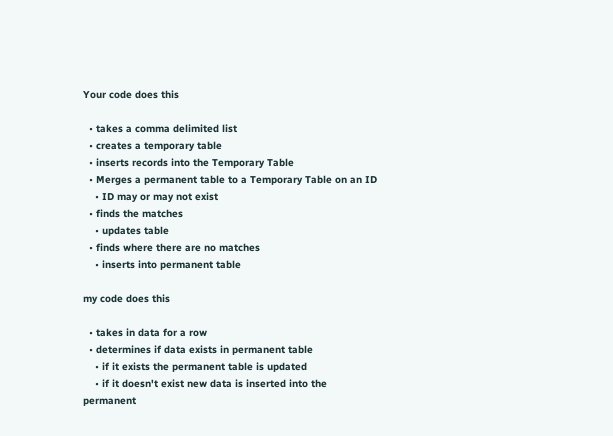Your code does this

  • takes a comma delimited list
  • creates a temporary table
  • inserts records into the Temporary Table
  • Merges a permanent table to a Temporary Table on an ID
    • ID may or may not exist
  • finds the matches
    • updates table
  • finds where there are no matches
    • inserts into permanent table

my code does this

  • takes in data for a row
  • determines if data exists in permanent table
    • if it exists the permanent table is updated
    • if it doesn't exist new data is inserted into the permanent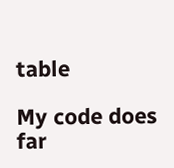table

My code does far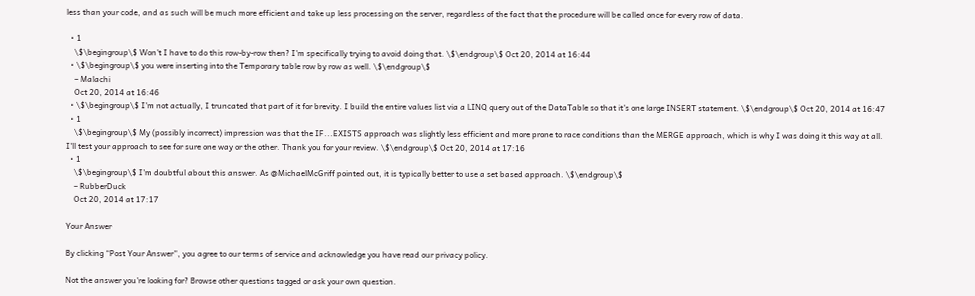less than your code, and as such will be much more efficient and take up less processing on the server, regardless of the fact that the procedure will be called once for every row of data.

  • 1
    \$\begingroup\$ Won't I have to do this row-by-row then? I'm specifically trying to avoid doing that. \$\endgroup\$ Oct 20, 2014 at 16:44
  • \$\begingroup\$ you were inserting into the Temporary table row by row as well. \$\endgroup\$
    – Malachi
    Oct 20, 2014 at 16:46
  • \$\begingroup\$ I'm not actually, I truncated that part of it for brevity. I build the entire values list via a LINQ query out of the DataTable so that it's one large INSERT statement. \$\endgroup\$ Oct 20, 2014 at 16:47
  • 1
    \$\begingroup\$ My (possibly incorrect) impression was that the IF...EXISTS approach was slightly less efficient and more prone to race conditions than the MERGE approach, which is why I was doing it this way at all. I'll test your approach to see for sure one way or the other. Thank you for your review. \$\endgroup\$ Oct 20, 2014 at 17:16
  • 1
    \$\begingroup\$ I'm doubtful about this answer. As @MichaelMcGriff pointed out, it is typically better to use a set based approach. \$\endgroup\$
    – RubberDuck
    Oct 20, 2014 at 17:17

Your Answer

By clicking “Post Your Answer”, you agree to our terms of service and acknowledge you have read our privacy policy.

Not the answer you're looking for? Browse other questions tagged or ask your own question.